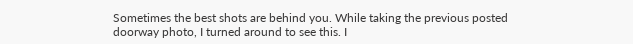Sometimes the best shots are behind you. While taking the previous posted doorway photo, I turned around to see this. I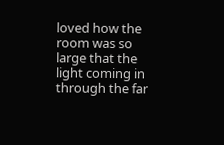loved how the room was so large that the light coming in through the far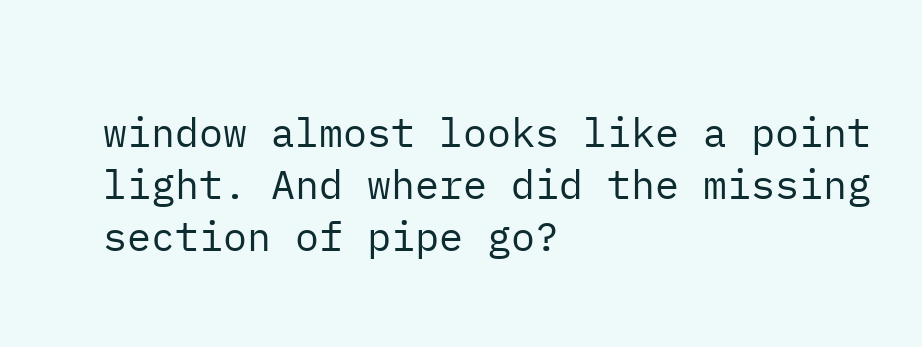window almost looks like a point light. And where did the missing section of pipe go?